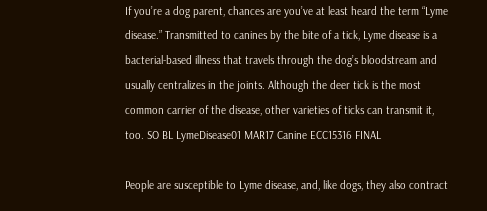If you’re a dog parent, chances are you’ve at least heard the term “Lyme disease.” Transmitted to canines by the bite of a tick, Lyme disease is a bacterial-based illness that travels through the dog’s bloodstream and usually centralizes in the joints. Although the deer tick is the most common carrier of the disease, other varieties of ticks can transmit it, too. SO BL LymeDisease01 MAR17 Canine ECC15316 FINAL

People are susceptible to Lyme disease, and, like dogs, they also contract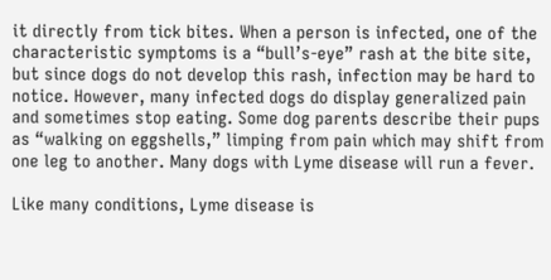it directly from tick bites. When a person is infected, one of the characteristic symptoms is a “bull’s-eye” rash at the bite site, but since dogs do not develop this rash, infection may be hard to notice. However, many infected dogs do display generalized pain and sometimes stop eating. Some dog parents describe their pups as “walking on eggshells,” limping from pain which may shift from one leg to another. Many dogs with Lyme disease will run a fever.

Like many conditions, Lyme disease is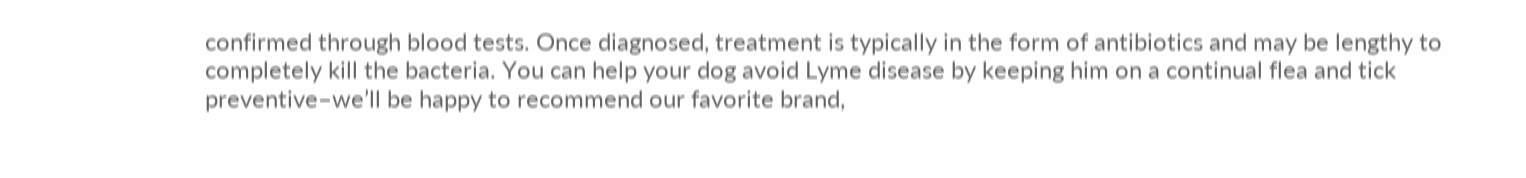confirmed through blood tests. Once diagnosed, treatment is typically in the form of antibiotics and may be lengthy to completely kill the bacteria. You can help your dog avoid Lyme disease by keeping him on a continual flea and tick preventive–we’ll be happy to recommend our favorite brand,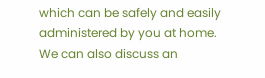which can be safely and easily administered by you at home. We can also discuss an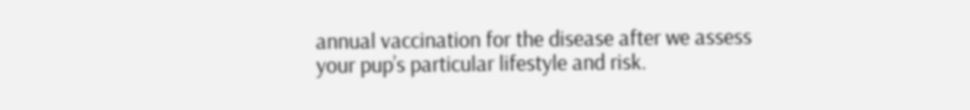annual vaccination for the disease after we assess your pup’s particular lifestyle and risk.